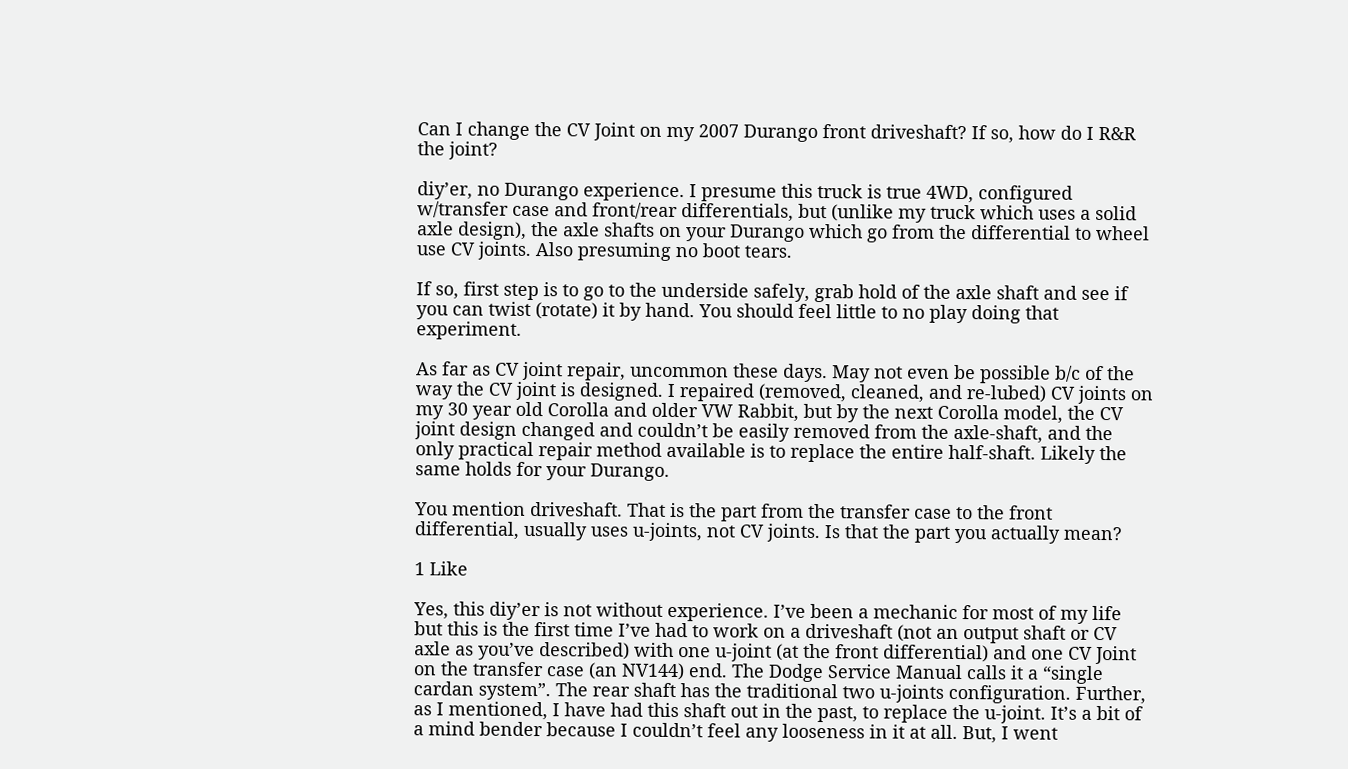Can I change the CV Joint on my 2007 Durango front driveshaft? If so, how do I R&R the joint?

diy’er, no Durango experience. I presume this truck is true 4WD, configured w/transfer case and front/rear differentials, but (unlike my truck which uses a solid axle design), the axle shafts on your Durango which go from the differential to wheel use CV joints. Also presuming no boot tears.

If so, first step is to go to the underside safely, grab hold of the axle shaft and see if you can twist (rotate) it by hand. You should feel little to no play doing that experiment.

As far as CV joint repair, uncommon these days. May not even be possible b/c of the way the CV joint is designed. I repaired (removed, cleaned, and re-lubed) CV joints on my 30 year old Corolla and older VW Rabbit, but by the next Corolla model, the CV joint design changed and couldn’t be easily removed from the axle-shaft, and the only practical repair method available is to replace the entire half-shaft. Likely the same holds for your Durango.

You mention driveshaft. That is the part from the transfer case to the front differential, usually uses u-joints, not CV joints. Is that the part you actually mean?

1 Like

Yes, this diy’er is not without experience. I’ve been a mechanic for most of my life but this is the first time I’ve had to work on a driveshaft (not an output shaft or CV axle as you’ve described) with one u-joint (at the front differential) and one CV Joint on the transfer case (an NV144) end. The Dodge Service Manual calls it a “single cardan system”. The rear shaft has the traditional two u-joints configuration. Further, as I mentioned, I have had this shaft out in the past, to replace the u-joint. It’s a bit of a mind bender because I couldn’t feel any looseness in it at all. But, I went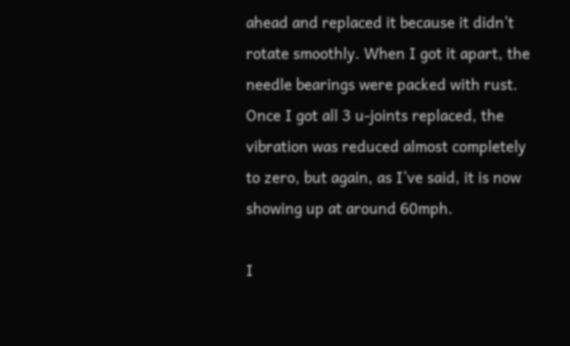ahead and replaced it because it didn’t rotate smoothly. When I got it apart, the needle bearings were packed with rust. Once I got all 3 u-joints replaced, the vibration was reduced almost completely to zero, but again, as I’ve said, it is now showing up at around 60mph.

I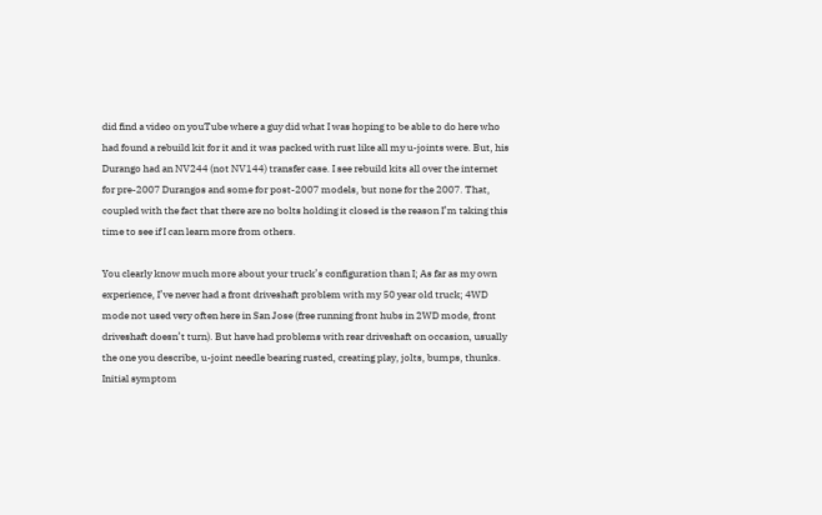did find a video on youTube where a guy did what I was hoping to be able to do here who had found a rebuild kit for it and it was packed with rust like all my u-joints were. But, his Durango had an NV244 (not NV144) transfer case. I see rebuild kits all over the internet for pre-2007 Durangos and some for post-2007 models, but none for the 2007. That, coupled with the fact that there are no bolts holding it closed is the reason I’m taking this time to see if I can learn more from others.

You clearly know much more about your truck’s configuration than I; As far as my own experience, I’ve never had a front driveshaft problem with my 50 year old truck; 4WD mode not used very often here in San Jose (free running front hubs in 2WD mode, front driveshaft doesn’t turn). But have had problems with rear driveshaft on occasion, usually the one you describe, u-joint needle bearing rusted, creating play, jolts, bumps, thunks. Initial symptom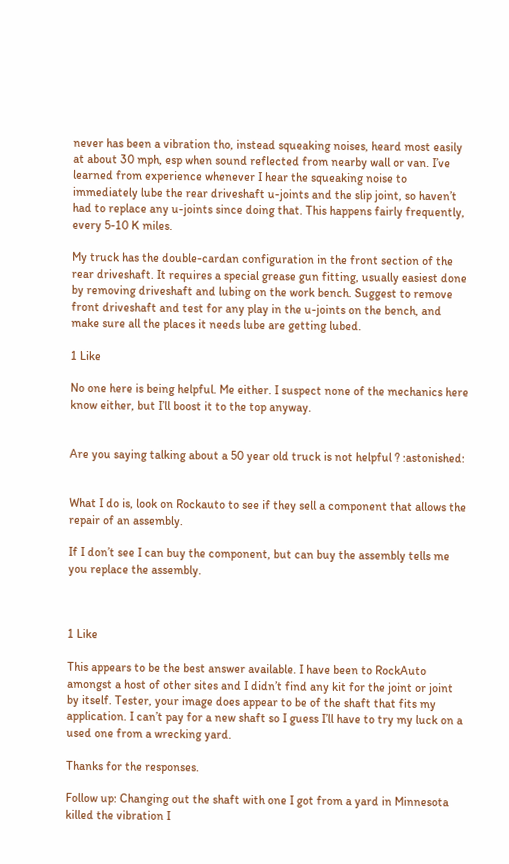never has been a vibration tho, instead squeaking noises, heard most easily at about 30 mph, esp when sound reflected from nearby wall or van. I’ve learned from experience whenever I hear the squeaking noise to immediately lube the rear driveshaft u-joints and the slip joint, so haven’t had to replace any u-joints since doing that. This happens fairly frequently, every 5-10 K miles.

My truck has the double-cardan configuration in the front section of the rear driveshaft. It requires a special grease gun fitting, usually easiest done by removing driveshaft and lubing on the work bench. Suggest to remove front driveshaft and test for any play in the u-joints on the bench, and make sure all the places it needs lube are getting lubed.

1 Like

No one here is being helpful. Me either. I suspect none of the mechanics here know either, but I’ll boost it to the top anyway.


Are you saying talking about a 50 year old truck is not helpful ? :astonished:


What I do is, look on Rockauto to see if they sell a component that allows the repair of an assembly.

If I don’t see I can buy the component, but can buy the assembly tells me you replace the assembly.



1 Like

This appears to be the best answer available. I have been to RockAuto amongst a host of other sites and I didn’t find any kit for the joint or joint by itself. Tester, your image does appear to be of the shaft that fits my application. I can’t pay for a new shaft so I guess I’ll have to try my luck on a used one from a wrecking yard.

Thanks for the responses.

Follow up: Changing out the shaft with one I got from a yard in Minnesota killed the vibration I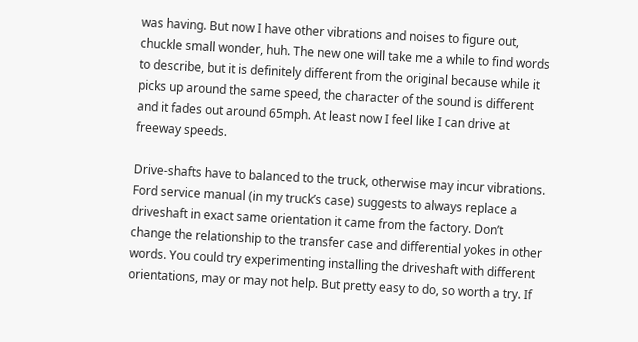was having. But now I have other vibrations and noises to figure out, chuckle small wonder, huh. The new one will take me a while to find words to describe, but it is definitely different from the original because while it picks up around the same speed, the character of the sound is different and it fades out around 65mph. At least now I feel like I can drive at freeway speeds.

Drive-shafts have to balanced to the truck, otherwise may incur vibrations. Ford service manual (in my truck’s case) suggests to always replace a driveshaft in exact same orientation it came from the factory. Don’t change the relationship to the transfer case and differential yokes in other words. You could try experimenting installing the driveshaft with different orientations, may or may not help. But pretty easy to do, so worth a try. If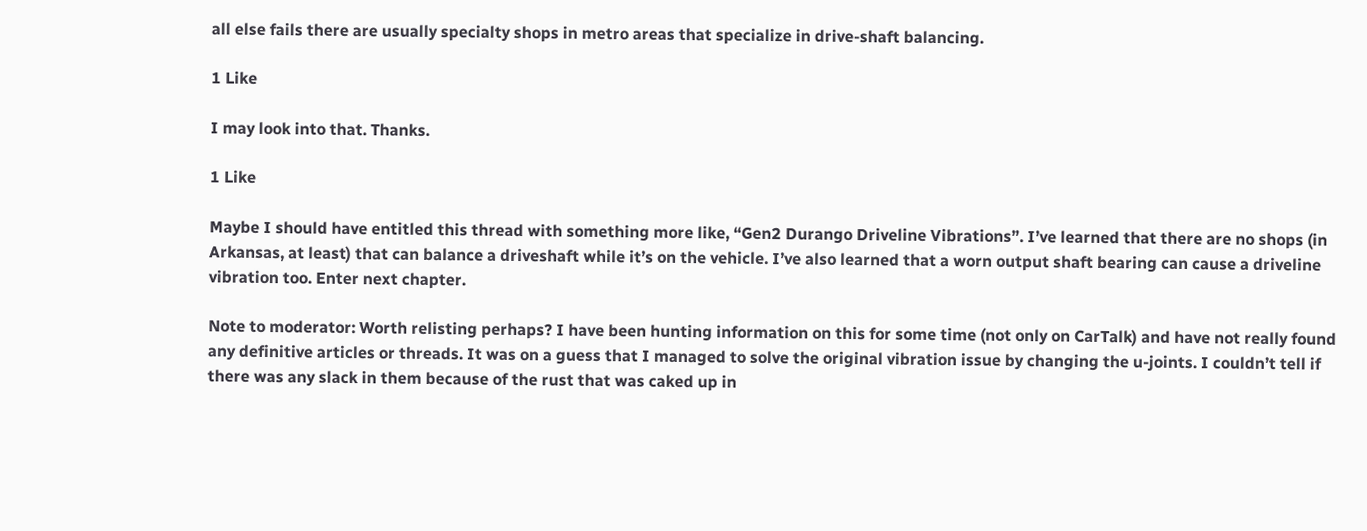all else fails there are usually specialty shops in metro areas that specialize in drive-shaft balancing.

1 Like

I may look into that. Thanks.

1 Like

Maybe I should have entitled this thread with something more like, “Gen2 Durango Driveline Vibrations”. I’ve learned that there are no shops (in Arkansas, at least) that can balance a driveshaft while it’s on the vehicle. I’ve also learned that a worn output shaft bearing can cause a driveline vibration too. Enter next chapter.

Note to moderator: Worth relisting perhaps? I have been hunting information on this for some time (not only on CarTalk) and have not really found any definitive articles or threads. It was on a guess that I managed to solve the original vibration issue by changing the u-joints. I couldn’t tell if there was any slack in them because of the rust that was caked up in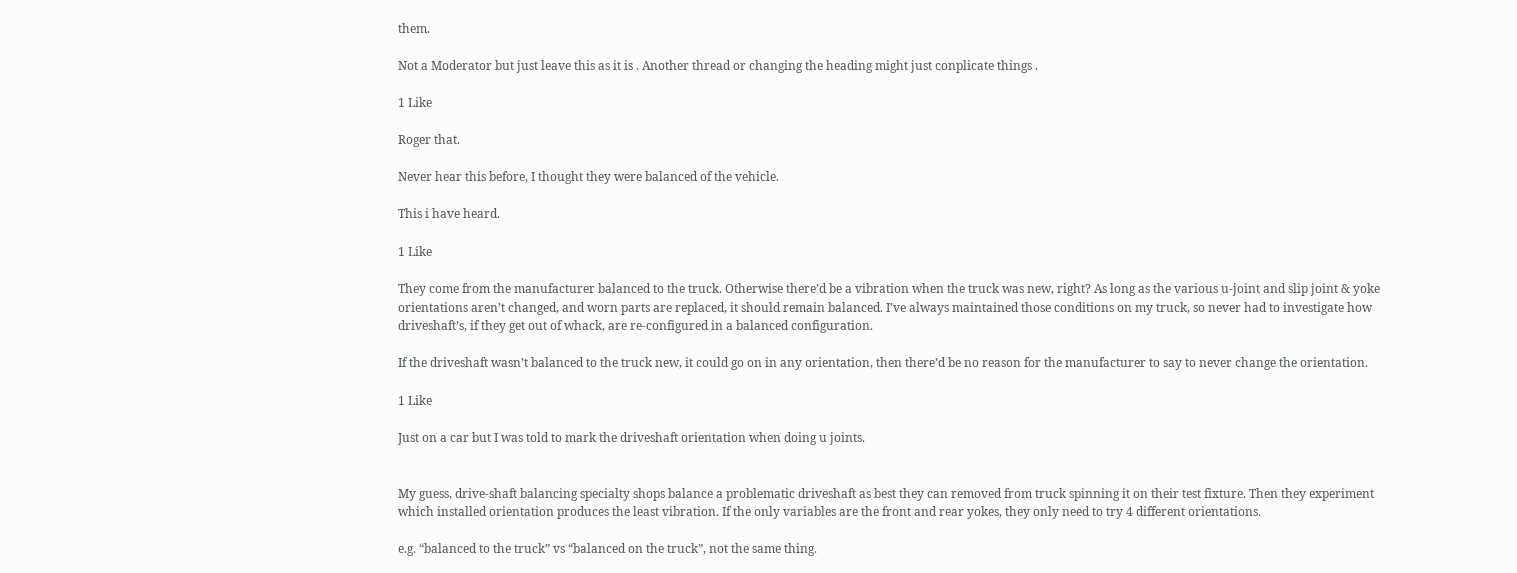them.

Not a Moderator but just leave this as it is . Another thread or changing the heading might just conplicate things .

1 Like

Roger that.

Never hear this before, I thought they were balanced of the vehicle.

This i have heard.

1 Like

They come from the manufacturer balanced to the truck. Otherwise there’d be a vibration when the truck was new, right? As long as the various u-joint and slip joint & yoke orientations aren’t changed, and worn parts are replaced, it should remain balanced. I’ve always maintained those conditions on my truck, so never had to investigate how driveshaft’s, if they get out of whack, are re-configured in a balanced configuration.

If the driveshaft wasn’t balanced to the truck new, it could go on in any orientation, then there’d be no reason for the manufacturer to say to never change the orientation.

1 Like

Just on a car but I was told to mark the driveshaft orientation when doing u joints.


My guess, drive-shaft balancing specialty shops balance a problematic driveshaft as best they can removed from truck spinning it on their test fixture. Then they experiment which installed orientation produces the least vibration. If the only variables are the front and rear yokes, they only need to try 4 different orientations.

e.g. “balanced to the truck” vs “balanced on the truck”, not the same thing.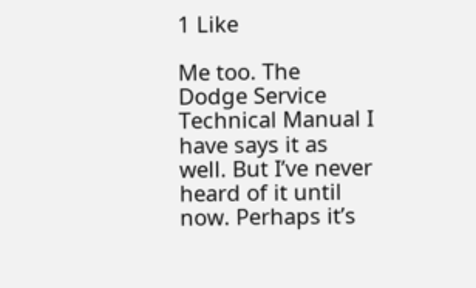1 Like

Me too. The Dodge Service Technical Manual I have says it as well. But I’ve never heard of it until now. Perhaps it’s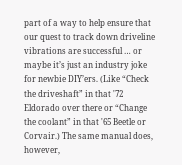part of a way to help ensure that our quest to track down driveline vibrations are successful … or maybe it’s just an industry joke for newbie DIY’ers. (Like “Check the driveshaft” in that '72 Eldorado over there or “Change the coolant” in that '65 Beetle or Corvair.) The same manual does, however,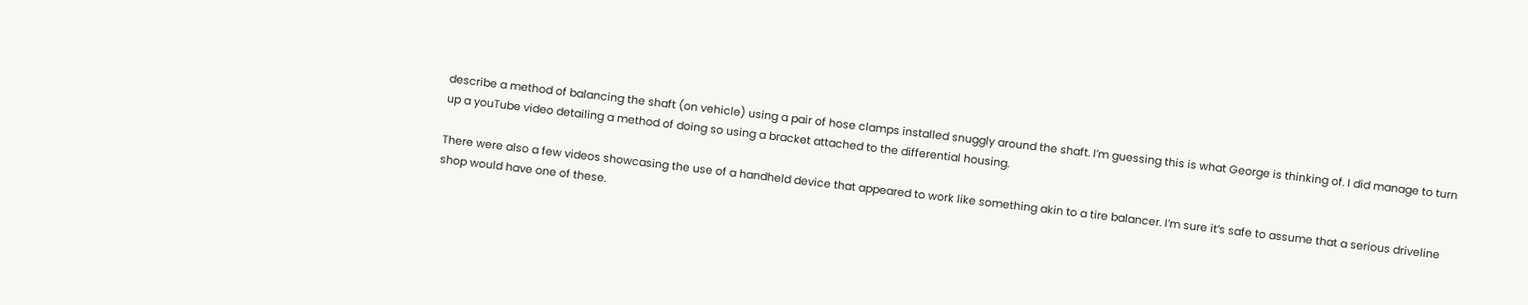describe a method of balancing the shaft (on vehicle) using a pair of hose clamps installed snuggly around the shaft. I’m guessing this is what George is thinking of. I did manage to turn up a youTube video detailing a method of doing so using a bracket attached to the differential housing.

There were also a few videos showcasing the use of a handheld device that appeared to work like something akin to a tire balancer. I’m sure it’s safe to assume that a serious driveline shop would have one of these.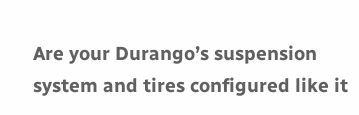Are your Durango’s suspension system and tires configured like it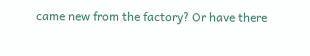came new from the factory? Or have there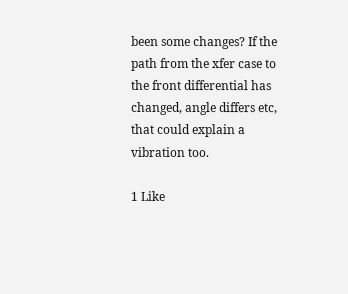been some changes? If the path from the xfer case to the front differential has changed, angle differs etc, that could explain a vibration too.

1 Like